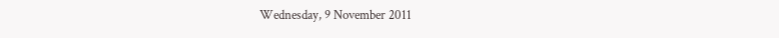Wednesday, 9 November 2011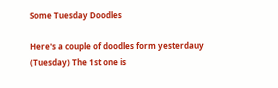Some Tuesday Doodles

Here's a couple of doodles form yesterdauy (Tuesday) The 1st one is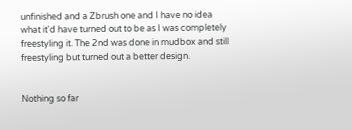unfinished and a Zbrush one and I have no idea what it'd have turned out to be as I was completely freestyling it. The 2nd was done in mudbox and still freestyling but turned out a better design.


Nothing so far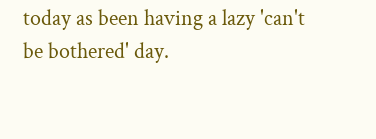today as been having a lazy 'can't be bothered' day.